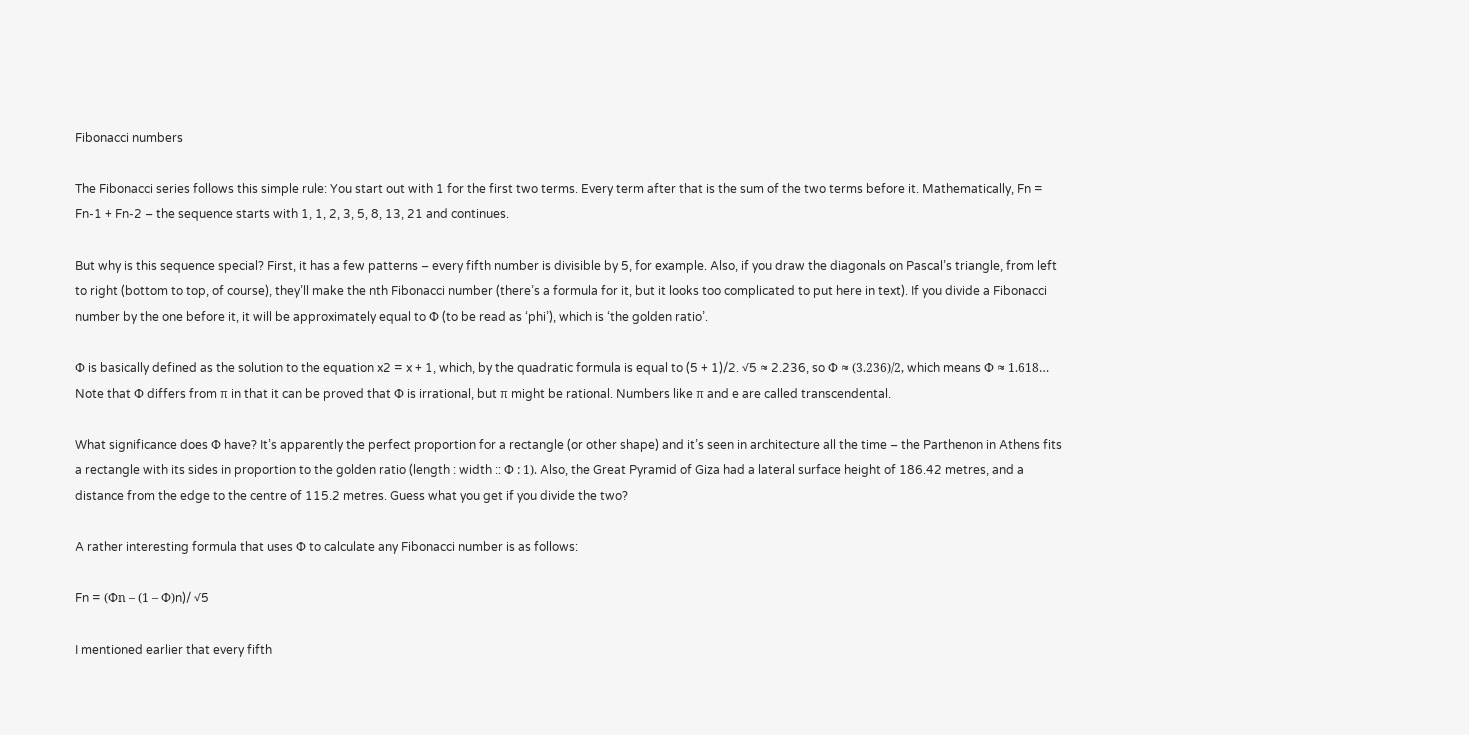Fibonacci numbers

The Fibonacci series follows this simple rule: You start out with 1 for the first two terms. Every term after that is the sum of the two terms before it. Mathematically, Fn = Fn-1 + Fn-2 – the sequence starts with 1, 1, 2, 3, 5, 8, 13, 21 and continues.

But why is this sequence special? First, it has a few patterns – every fifth number is divisible by 5, for example. Also, if you draw the diagonals on Pascal’s triangle, from left to right (bottom to top, of course), they’ll make the nth Fibonacci number (there’s a formula for it, but it looks too complicated to put here in text). If you divide a Fibonacci number by the one before it, it will be approximately equal to Φ (to be read as ‘phi’), which is ‘the golden ratio’.

Φ is basically defined as the solution to the equation x2 = x + 1, which, by the quadratic formula is equal to (5 + 1)/2. √5 ≈ 2.236, so Φ ≈ (3.236)/2, which means Φ ≈ 1.618… Note that Φ differs from π in that it can be proved that Φ is irrational, but π might be rational. Numbers like π and e are called transcendental.

What significance does Φ have? It’s apparently the perfect proportion for a rectangle (or other shape) and it’s seen in architecture all the time – the Parthenon in Athens fits a rectangle with its sides in proportion to the golden ratio (length : width :: Φ : 1). Also, the Great Pyramid of Giza had a lateral surface height of 186.42 metres, and a distance from the edge to the centre of 115.2 metres. Guess what you get if you divide the two?

A rather interesting formula that uses Φ to calculate any Fibonacci number is as follows:

Fn = (Φn – (1 – Φ)n)/ √5

I mentioned earlier that every fifth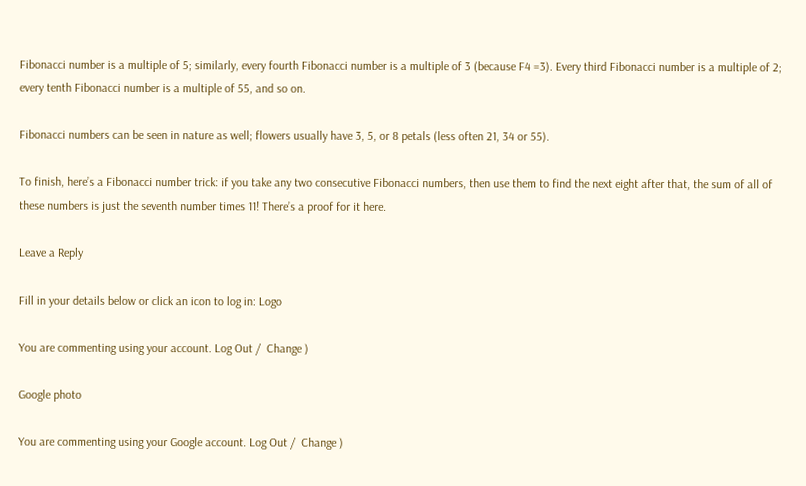Fibonacci number is a multiple of 5; similarly, every fourth Fibonacci number is a multiple of 3 (because F4 =3). Every third Fibonacci number is a multiple of 2; every tenth Fibonacci number is a multiple of 55, and so on.

Fibonacci numbers can be seen in nature as well; flowers usually have 3, 5, or 8 petals (less often 21, 34 or 55).

To finish, here’s a Fibonacci number trick: if you take any two consecutive Fibonacci numbers, then use them to find the next eight after that, the sum of all of these numbers is just the seventh number times 11! There’s a proof for it here.

Leave a Reply

Fill in your details below or click an icon to log in: Logo

You are commenting using your account. Log Out /  Change )

Google photo

You are commenting using your Google account. Log Out /  Change )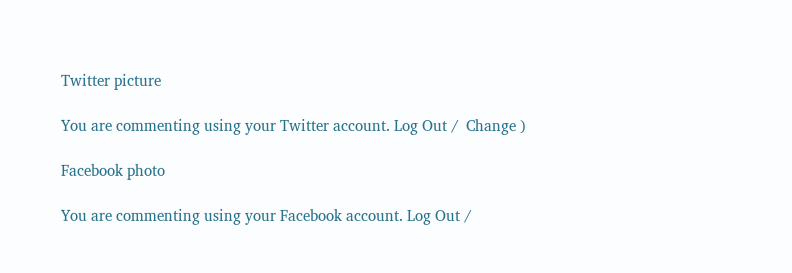Twitter picture

You are commenting using your Twitter account. Log Out /  Change )

Facebook photo

You are commenting using your Facebook account. Log Out /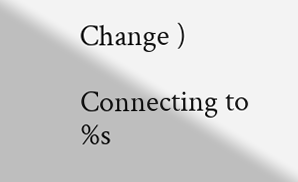Change )

Connecting to %s